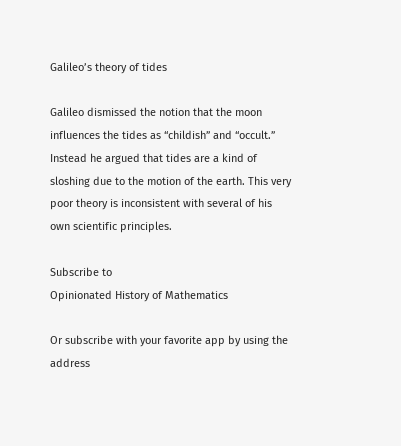Galileo’s theory of tides

Galileo dismissed the notion that the moon influences the tides as “childish” and “occult.” Instead he argued that tides are a kind of sloshing due to the motion of the earth. This very poor theory is inconsistent with several of his own scientific principles.

Subscribe to
Opinionated History of Mathematics

Or subscribe with your favorite app by using the address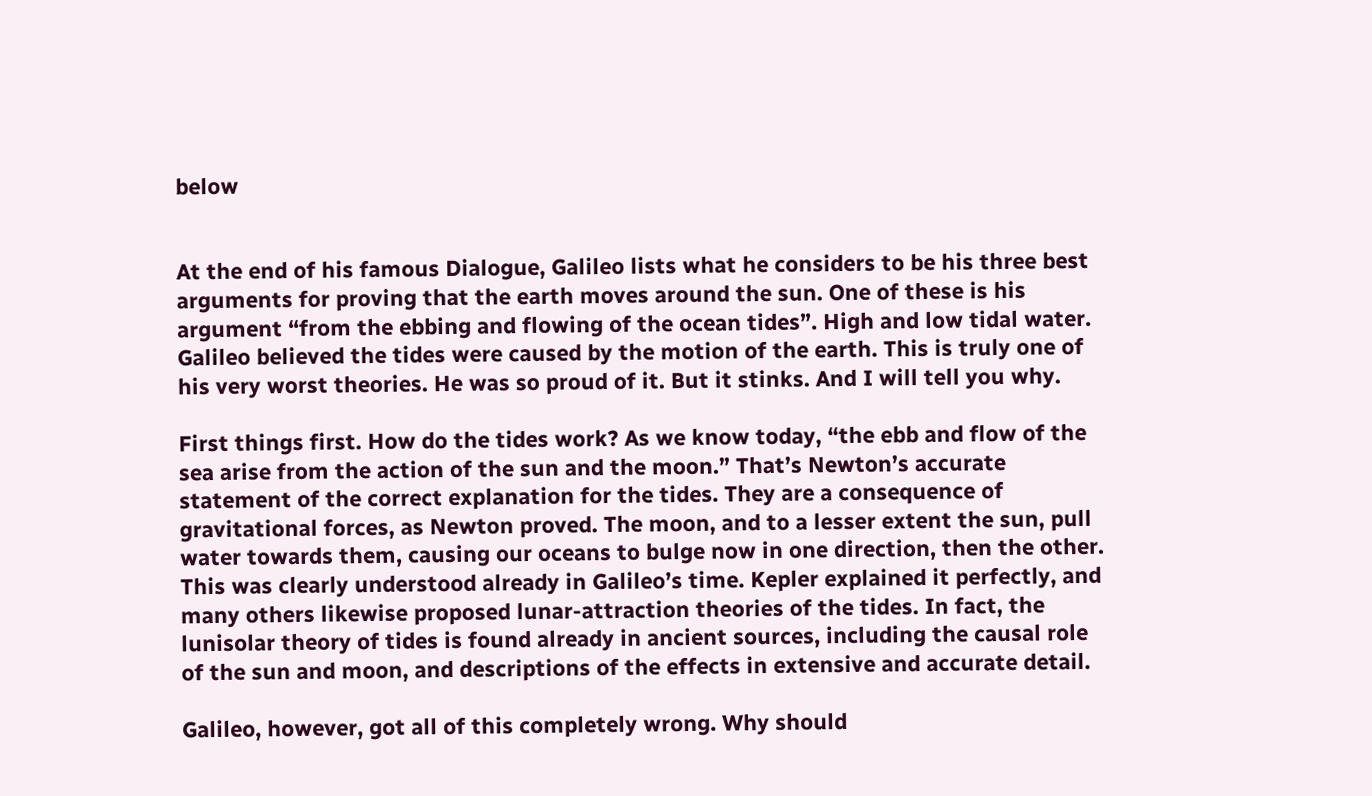below


At the end of his famous Dialogue, Galileo lists what he considers to be his three best arguments for proving that the earth moves around the sun. One of these is his argument “from the ebbing and flowing of the ocean tides”. High and low tidal water. Galileo believed the tides were caused by the motion of the earth. This is truly one of his very worst theories. He was so proud of it. But it stinks. And I will tell you why.

First things first. How do the tides work? As we know today, “the ebb and flow of the sea arise from the action of the sun and the moon.” That’s Newton’s accurate statement of the correct explanation for the tides. They are a consequence of gravitational forces, as Newton proved. The moon, and to a lesser extent the sun, pull water towards them, causing our oceans to bulge now in one direction, then the other. This was clearly understood already in Galileo’s time. Kepler explained it perfectly, and many others likewise proposed lunar-attraction theories of the tides. In fact, the lunisolar theory of tides is found already in ancient sources, including the causal role of the sun and moon, and descriptions of the effects in extensive and accurate detail.

Galileo, however, got all of this completely wrong. Why should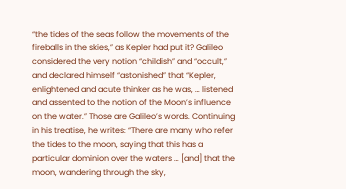“the tides of the seas follow the movements of the fireballs in the skies,” as Kepler had put it? Galileo considered the very notion “childish” and “occult,” and declared himself “astonished” that “Kepler, enlightened and acute thinker as he was, … listened and assented to the notion of the Moon’s influence on the water.” Those are Galileo’s words. Continuing in his treatise, he writes: “There are many who refer the tides to the moon, saying that this has a particular dominion over the waters … [and] that the moon, wandering through the sky,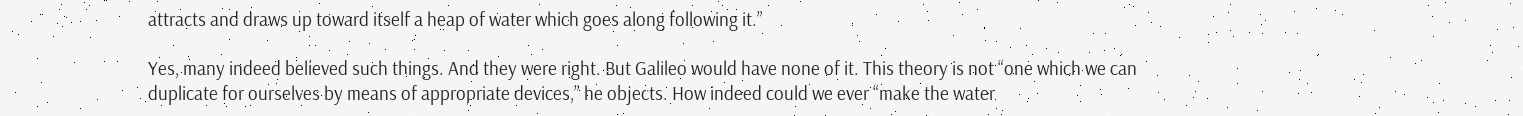attracts and draws up toward itself a heap of water which goes along following it.”

Yes, many indeed believed such things. And they were right. But Galileo would have none of it. This theory is not “one which we can duplicate for ourselves by means of appropriate devices,” he objects. How indeed could we ever “make the water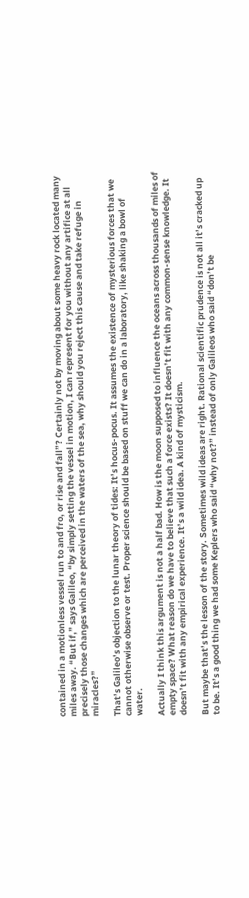contained in a motionless vessel run to and fro, or rise and fall”? Certainly not by moving about some heavy rock located many miles away. “But if,” says Galileo, “by simply setting the vessel in motion, I can represent for you without any artifice at all precisely those changes which are perceived in the waters of the sea, why should you reject this cause and take refuge in miracles?”

That’s Galileo’s objection to the lunar theory of tides: It’s hocus-pocus. It assumes the existence of mysterious forces that we cannot otherwise observe or test. Proper science should be based on stuff we can do in a laboratory, like shaking a bowl of water.

Actually I think this argument is not a half bad. How is the moon supposed to influence the oceans across thousands of miles of empty space? What reason do we have to believe that such a force exists? It doesn’t fit with any common-sense knowledge. It doesn’t fit with any empirical experience. It’s a wild idea. A kind of mysticism.

But maybe that’s the lesson of the story. Sometimes wild ideas are right. Rational scientific prudence is not all it’s cracked up to be. It’s a good thing we had some Keplers who said “why not?” instead of only Galileos who said “don’t be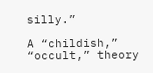silly.”

A “childish,” “occult,” theory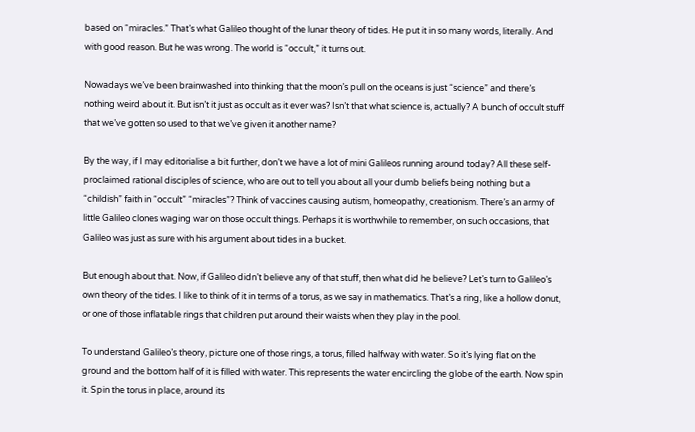based on “miracles.” That’s what Galileo thought of the lunar theory of tides. He put it in so many words, literally. And with good reason. But he was wrong. The world is “occult,” it turns out.

Nowadays we’ve been brainwashed into thinking that the moon’s pull on the oceans is just “science” and there’s nothing weird about it. But isn’t it just as occult as it ever was? Isn’t that what science is, actually? A bunch of occult stuff that we’ve gotten so used to that we’ve given it another name?

By the way, if I may editorialise a bit further, don’t we have a lot of mini Galileos running around today? All these self-proclaimed rational disciples of science, who are out to tell you about all your dumb beliefs being nothing but a “childish” faith in “occult” “miracles”? Think of vaccines causing autism, homeopathy, creationism. There’s an army of little Galileo clones waging war on those occult things. Perhaps it is worthwhile to remember, on such occasions, that Galileo was just as sure with his argument about tides in a bucket.

But enough about that. Now, if Galileo didn’t believe any of that stuff, then what did he believe? Let’s turn to Galileo’s own theory of the tides. I like to think of it in terms of a torus, as we say in mathematics. That’s a ring, like a hollow donut, or one of those inflatable rings that children put around their waists when they play in the pool.

To understand Galileo’s theory, picture one of those rings, a torus, filled halfway with water. So it’s lying flat on the ground and the bottom half of it is filled with water. This represents the water encircling the globe of the earth. Now spin it. Spin the torus in place, around its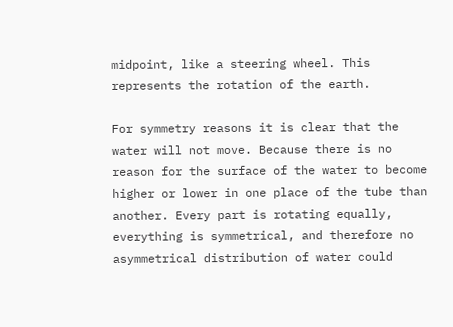midpoint, like a steering wheel. This represents the rotation of the earth.

For symmetry reasons it is clear that the water will not move. Because there is no reason for the surface of the water to become higher or lower in one place of the tube than another. Every part is rotating equally, everything is symmetrical, and therefore no asymmetrical distribution of water could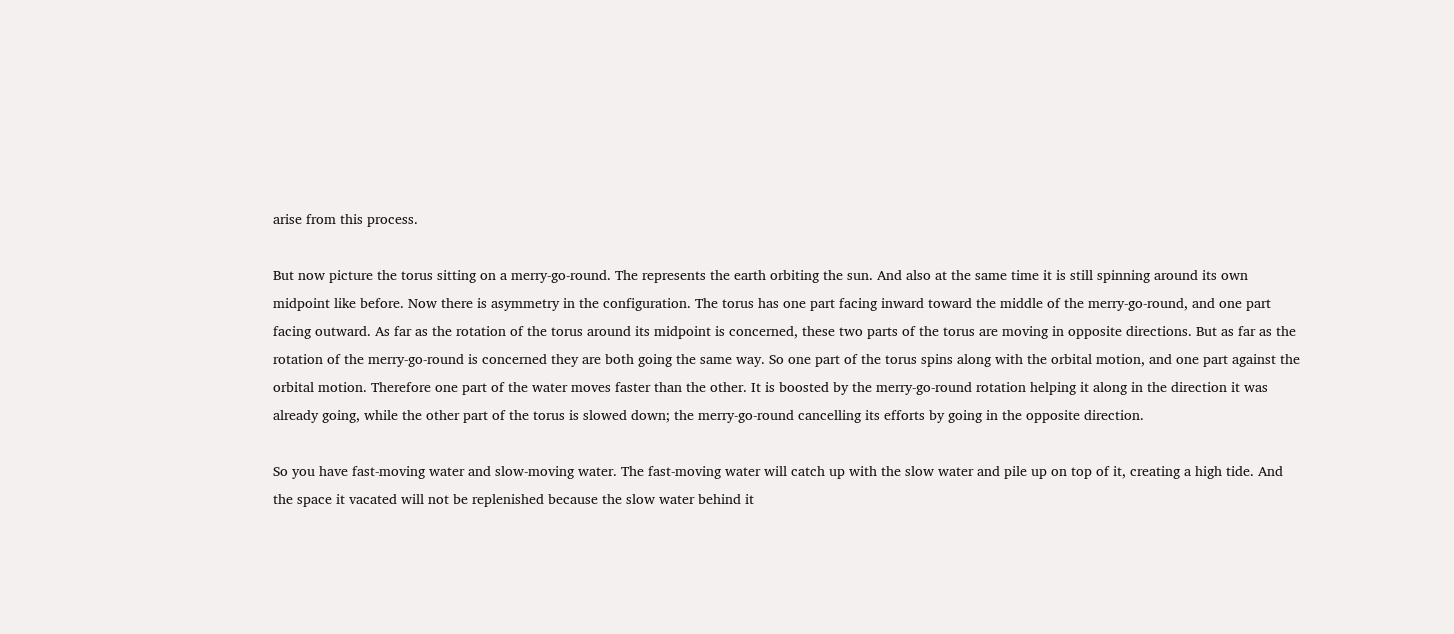arise from this process.

But now picture the torus sitting on a merry-go-round. The represents the earth orbiting the sun. And also at the same time it is still spinning around its own midpoint like before. Now there is asymmetry in the configuration. The torus has one part facing inward toward the middle of the merry-go-round, and one part facing outward. As far as the rotation of the torus around its midpoint is concerned, these two parts of the torus are moving in opposite directions. But as far as the rotation of the merry-go-round is concerned they are both going the same way. So one part of the torus spins along with the orbital motion, and one part against the orbital motion. Therefore one part of the water moves faster than the other. It is boosted by the merry-go-round rotation helping it along in the direction it was already going, while the other part of the torus is slowed down; the merry-go-round cancelling its efforts by going in the opposite direction.

So you have fast-moving water and slow-moving water. The fast-moving water will catch up with the slow water and pile up on top of it, creating a high tide. And the space it vacated will not be replenished because the slow water behind it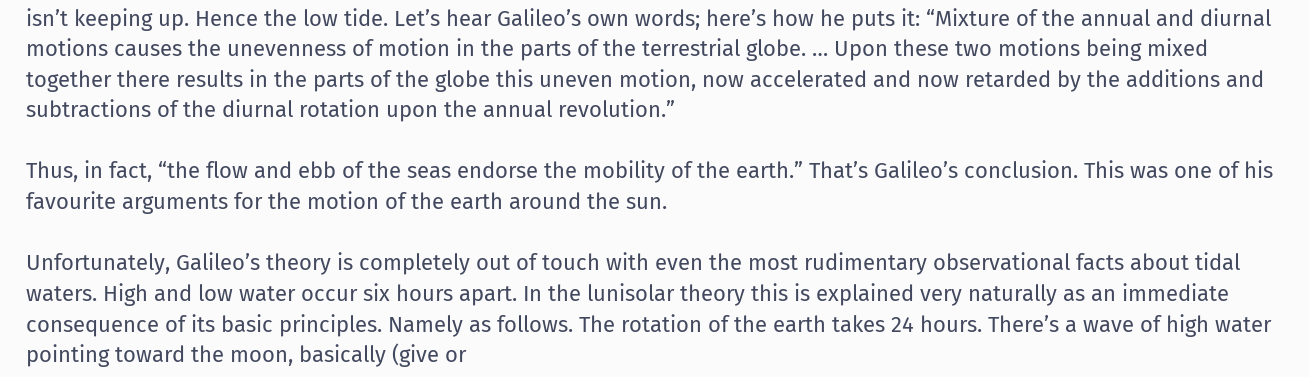isn’t keeping up. Hence the low tide. Let’s hear Galileo’s own words; here’s how he puts it: “Mixture of the annual and diurnal motions causes the unevenness of motion in the parts of the terrestrial globe. … Upon these two motions being mixed together there results in the parts of the globe this uneven motion, now accelerated and now retarded by the additions and subtractions of the diurnal rotation upon the annual revolution.”

Thus, in fact, “the flow and ebb of the seas endorse the mobility of the earth.” That’s Galileo’s conclusion. This was one of his favourite arguments for the motion of the earth around the sun.

Unfortunately, Galileo’s theory is completely out of touch with even the most rudimentary observational facts about tidal waters. High and low water occur six hours apart. In the lunisolar theory this is explained very naturally as an immediate consequence of its basic principles. Namely as follows. The rotation of the earth takes 24 hours. There’s a wave of high water pointing toward the moon, basically (give or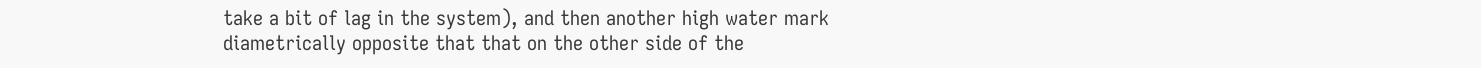take a bit of lag in the system), and then another high water mark diametrically opposite that that on the other side of the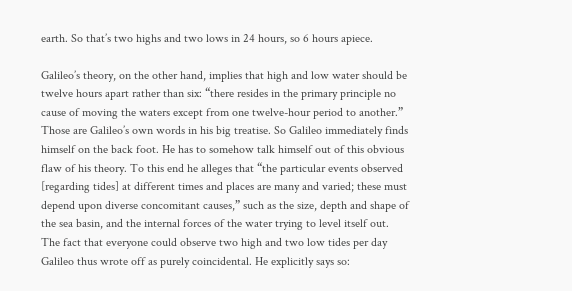earth. So that’s two highs and two lows in 24 hours, so 6 hours apiece.

Galileo’s theory, on the other hand, implies that high and low water should be twelve hours apart rather than six: “there resides in the primary principle no cause of moving the waters except from one twelve-hour period to another.” Those are Galileo’s own words in his big treatise. So Galileo immediately finds himself on the back foot. He has to somehow talk himself out of this obvious flaw of his theory. To this end he alleges that “the particular events observed [regarding tides] at different times and places are many and varied; these must depend upon diverse concomitant causes,” such as the size, depth and shape of the sea basin, and the internal forces of the water trying to level itself out. The fact that everyone could observe two high and two low tides per day Galileo thus wrote off as purely coincidental. He explicitly says so: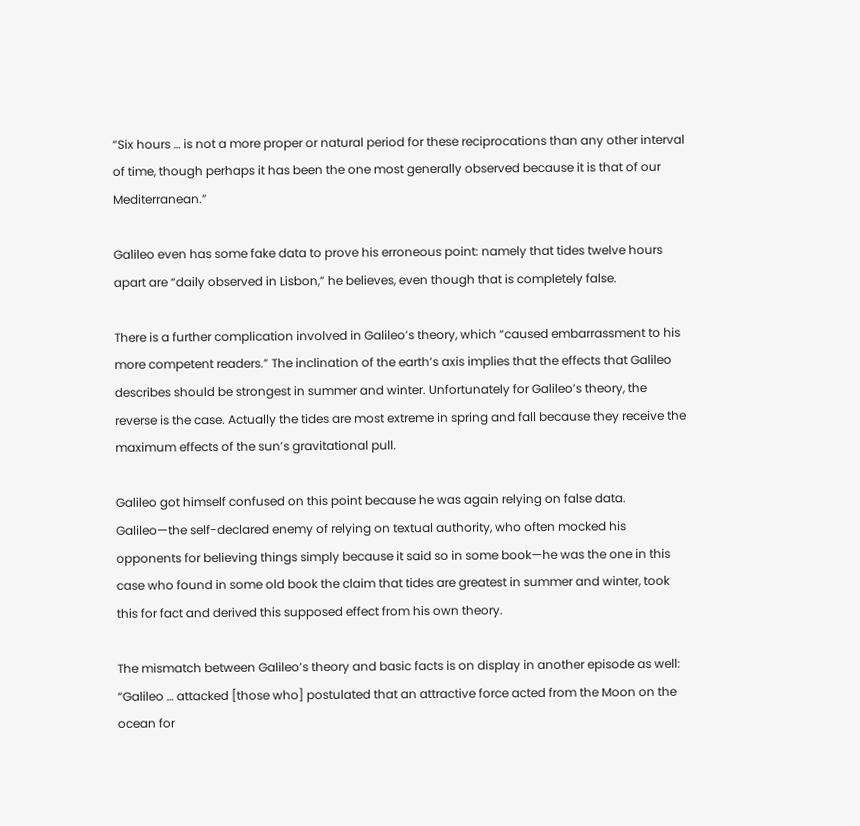“Six hours … is not a more proper or natural period for these reciprocations than any other interval of time, though perhaps it has been the one most generally observed because it is that of our Mediterranean.”

Galileo even has some fake data to prove his erroneous point: namely that tides twelve hours apart are “daily observed in Lisbon,” he believes, even though that is completely false.

There is a further complication involved in Galileo’s theory, which “caused embarrassment to his more competent readers.” The inclination of the earth’s axis implies that the effects that Galileo describes should be strongest in summer and winter. Unfortunately for Galileo’s theory, the reverse is the case. Actually the tides are most extreme in spring and fall because they receive the maximum effects of the sun’s gravitational pull.

Galileo got himself confused on this point because he was again relying on false data. Galileo—the self-declared enemy of relying on textual authority, who often mocked his opponents for believing things simply because it said so in some book—he was the one in this case who found in some old book the claim that tides are greatest in summer and winter, took this for fact and derived this supposed effect from his own theory.

The mismatch between Galileo’s theory and basic facts is on display in another episode as well: “Galileo … attacked [those who] postulated that an attractive force acted from the Moon on the ocean for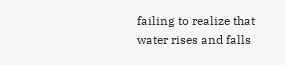failing to realize that water rises and falls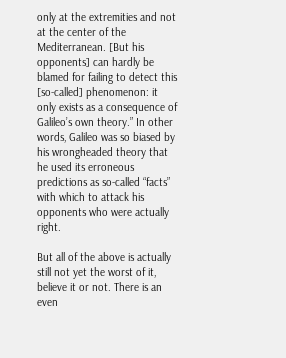only at the extremities and not at the center of the Mediterranean. [But his opponents] can hardly be blamed for failing to detect this [so-called] phenomenon: it only exists as a consequence of Galileo’s own theory.” In other words, Galileo was so biased by his wrongheaded theory that he used its erroneous predictions as so-called “facts” with which to attack his opponents who were actually right.

But all of the above is actually still not yet the worst of it, believe it or not. There is an even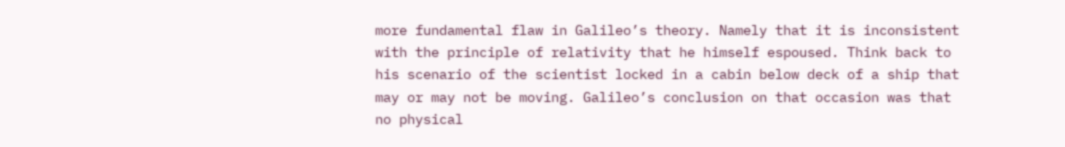more fundamental flaw in Galileo’s theory. Namely that it is inconsistent with the principle of relativity that he himself espoused. Think back to his scenario of the scientist locked in a cabin below deck of a ship that may or may not be moving. Galileo’s conclusion on that occasion was that no physical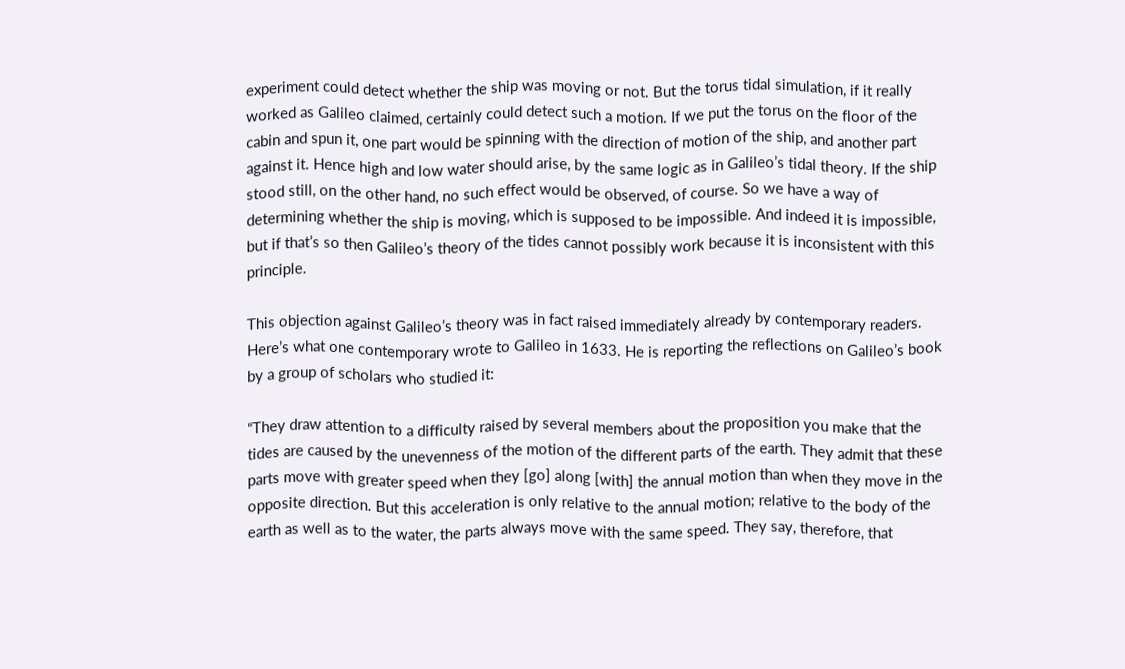experiment could detect whether the ship was moving or not. But the torus tidal simulation, if it really worked as Galileo claimed, certainly could detect such a motion. If we put the torus on the floor of the cabin and spun it, one part would be spinning with the direction of motion of the ship, and another part against it. Hence high and low water should arise, by the same logic as in Galileo’s tidal theory. If the ship stood still, on the other hand, no such effect would be observed, of course. So we have a way of determining whether the ship is moving, which is supposed to be impossible. And indeed it is impossible, but if that’s so then Galileo’s theory of the tides cannot possibly work because it is inconsistent with this principle.

This objection against Galileo’s theory was in fact raised immediately already by contemporary readers. Here’s what one contemporary wrote to Galileo in 1633. He is reporting the reflections on Galileo’s book by a group of scholars who studied it:

“They draw attention to a difficulty raised by several members about the proposition you make that the tides are caused by the unevenness of the motion of the different parts of the earth. They admit that these parts move with greater speed when they [go] along [with] the annual motion than when they move in the opposite direction. But this acceleration is only relative to the annual motion; relative to the body of the earth as well as to the water, the parts always move with the same speed. They say, therefore, that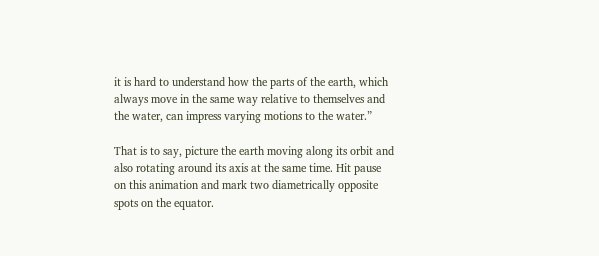it is hard to understand how the parts of the earth, which always move in the same way relative to themselves and the water, can impress varying motions to the water.”

That is to say, picture the earth moving along its orbit and also rotating around its axis at the same time. Hit pause on this animation and mark two diametrically opposite spots on the equator.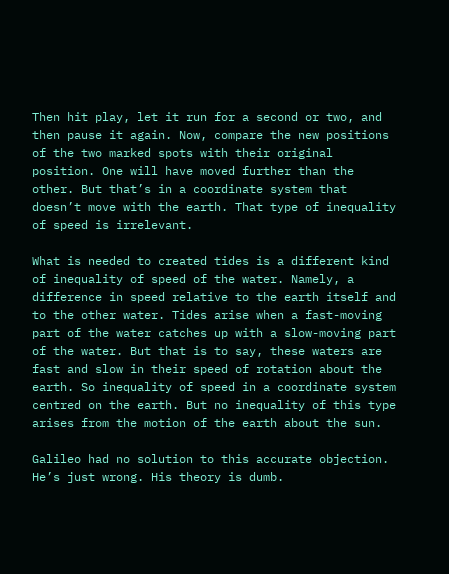Then hit play, let it run for a second or two, and then pause it again. Now, compare the new positions of the two marked spots with their original position. One will have moved further than the other. But that’s in a coordinate system that doesn’t move with the earth. That type of inequality of speed is irrelevant.

What is needed to created tides is a different kind of inequality of speed of the water. Namely, a difference in speed relative to the earth itself and to the other water. Tides arise when a fast-moving part of the water catches up with a slow-moving part of the water. But that is to say, these waters are fast and slow in their speed of rotation about the earth. So inequality of speed in a coordinate system centred on the earth. But no inequality of this type arises from the motion of the earth about the sun.

Galileo had no solution to this accurate objection. He’s just wrong. His theory is dumb.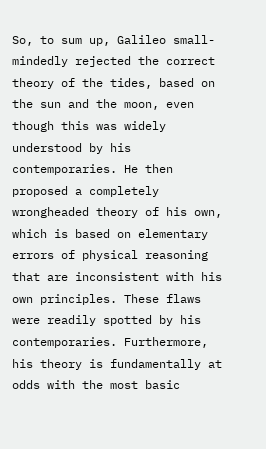So, to sum up, Galileo small-mindedly rejected the correct theory of the tides, based on the sun and the moon, even though this was widely understood by his contemporaries. He then proposed a completely wrongheaded theory of his own, which is based on elementary errors of physical reasoning that are inconsistent with his own principles. These flaws were readily spotted by his contemporaries. Furthermore, his theory is fundamentally at odds with the most basic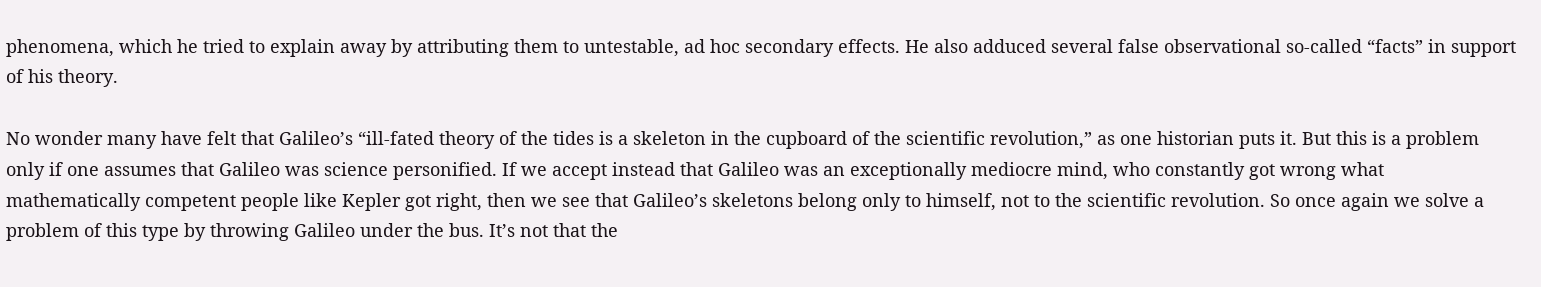phenomena, which he tried to explain away by attributing them to untestable, ad hoc secondary effects. He also adduced several false observational so-called “facts” in support of his theory.

No wonder many have felt that Galileo’s “ill-fated theory of the tides is a skeleton in the cupboard of the scientific revolution,” as one historian puts it. But this is a problem only if one assumes that Galileo was science personified. If we accept instead that Galileo was an exceptionally mediocre mind, who constantly got wrong what mathematically competent people like Kepler got right, then we see that Galileo’s skeletons belong only to himself, not to the scientific revolution. So once again we solve a problem of this type by throwing Galileo under the bus. It’s not that the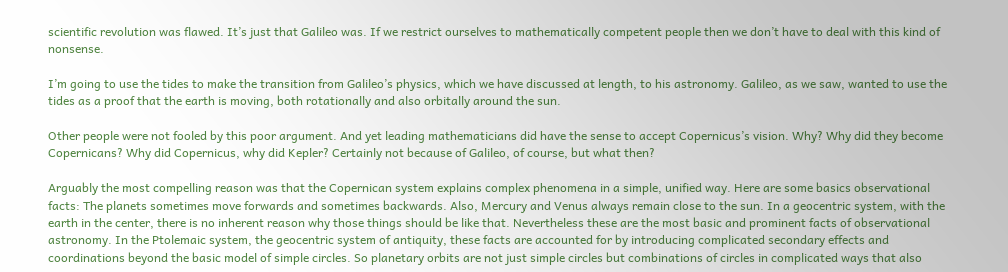scientific revolution was flawed. It’s just that Galileo was. If we restrict ourselves to mathematically competent people then we don’t have to deal with this kind of nonsense.

I’m going to use the tides to make the transition from Galileo’s physics, which we have discussed at length, to his astronomy. Galileo, as we saw, wanted to use the tides as a proof that the earth is moving, both rotationally and also orbitally around the sun.

Other people were not fooled by this poor argument. And yet leading mathematicians did have the sense to accept Copernicus’s vision. Why? Why did they become Copernicans? Why did Copernicus, why did Kepler? Certainly not because of Galileo, of course, but what then?

Arguably the most compelling reason was that the Copernican system explains complex phenomena in a simple, unified way. Here are some basics observational facts: The planets sometimes move forwards and sometimes backwards. Also, Mercury and Venus always remain close to the sun. In a geocentric system, with the earth in the center, there is no inherent reason why those things should be like that. Nevertheless these are the most basic and prominent facts of observational astronomy. In the Ptolemaic system, the geocentric system of antiquity, these facts are accounted for by introducing complicated secondary effects and coordinations beyond the basic model of simple circles. So planetary orbits are not just simple circles but combinations of circles in complicated ways that also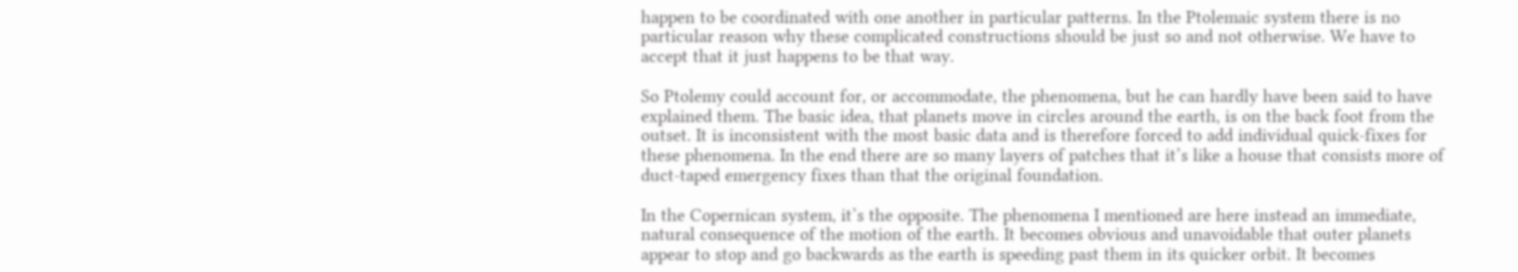happen to be coordinated with one another in particular patterns. In the Ptolemaic system there is no particular reason why these complicated constructions should be just so and not otherwise. We have to accept that it just happens to be that way.

So Ptolemy could account for, or accommodate, the phenomena, but he can hardly have been said to have explained them. The basic idea, that planets move in circles around the earth, is on the back foot from the outset. It is inconsistent with the most basic data and is therefore forced to add individual quick-fixes for these phenomena. In the end there are so many layers of patches that it’s like a house that consists more of duct-taped emergency fixes than that the original foundation.

In the Copernican system, it’s the opposite. The phenomena I mentioned are here instead an immediate, natural consequence of the motion of the earth. It becomes obvious and unavoidable that outer planets appear to stop and go backwards as the earth is speeding past them in its quicker orbit. It becomes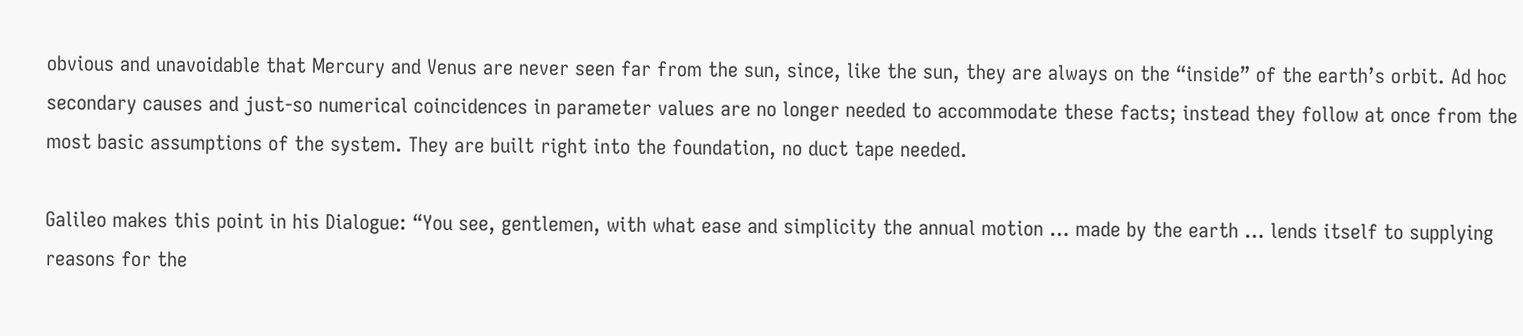obvious and unavoidable that Mercury and Venus are never seen far from the sun, since, like the sun, they are always on the “inside” of the earth’s orbit. Ad hoc secondary causes and just-so numerical coincidences in parameter values are no longer needed to accommodate these facts; instead they follow at once from the most basic assumptions of the system. They are built right into the foundation, no duct tape needed.

Galileo makes this point in his Dialogue: “You see, gentlemen, with what ease and simplicity the annual motion … made by the earth … lends itself to supplying reasons for the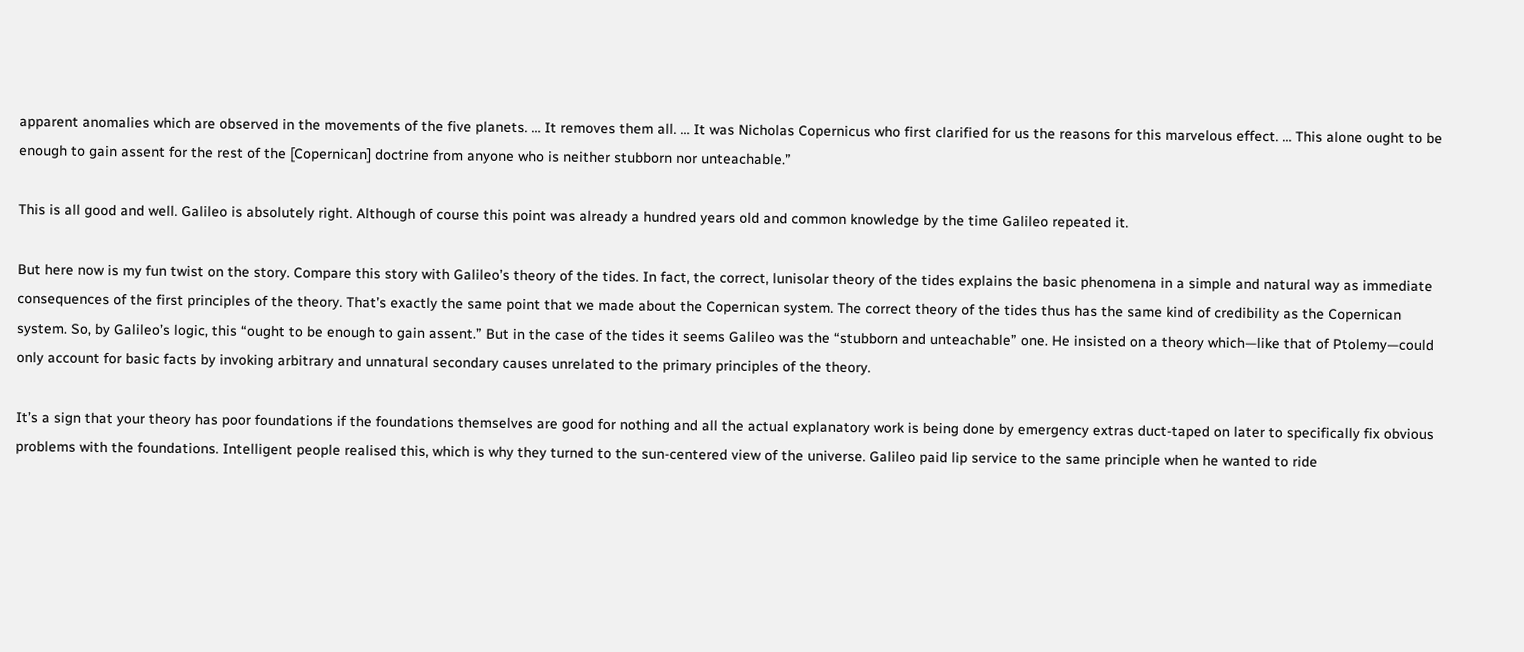apparent anomalies which are observed in the movements of the five planets. … It removes them all. … It was Nicholas Copernicus who first clarified for us the reasons for this marvelous effect. … This alone ought to be enough to gain assent for the rest of the [Copernican] doctrine from anyone who is neither stubborn nor unteachable.”

This is all good and well. Galileo is absolutely right. Although of course this point was already a hundred years old and common knowledge by the time Galileo repeated it.

But here now is my fun twist on the story. Compare this story with Galileo’s theory of the tides. In fact, the correct, lunisolar theory of the tides explains the basic phenomena in a simple and natural way as immediate consequences of the first principles of the theory. That’s exactly the same point that we made about the Copernican system. The correct theory of the tides thus has the same kind of credibility as the Copernican system. So, by Galileo’s logic, this “ought to be enough to gain assent.” But in the case of the tides it seems Galileo was the “stubborn and unteachable” one. He insisted on a theory which—like that of Ptolemy—could only account for basic facts by invoking arbitrary and unnatural secondary causes unrelated to the primary principles of the theory.

It’s a sign that your theory has poor foundations if the foundations themselves are good for nothing and all the actual explanatory work is being done by emergency extras duct-taped on later to specifically fix obvious problems with the foundations. Intelligent people realised this, which is why they turned to the sun-centered view of the universe. Galileo paid lip service to the same principle when he wanted to ride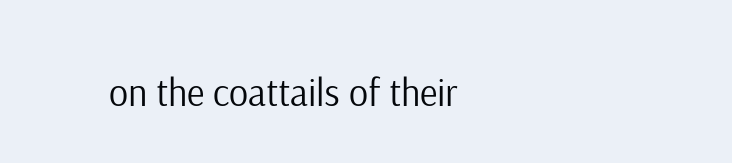on the coattails of their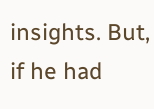insights. But, if he had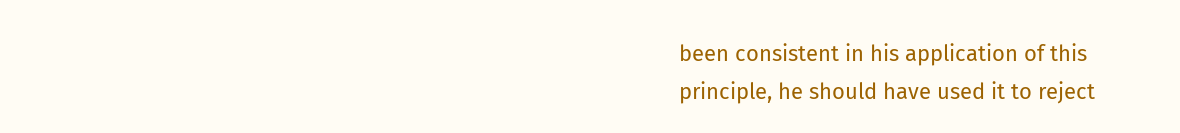been consistent in his application of this principle, he should have used it to reject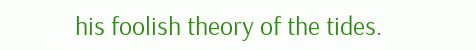his foolish theory of the tides.